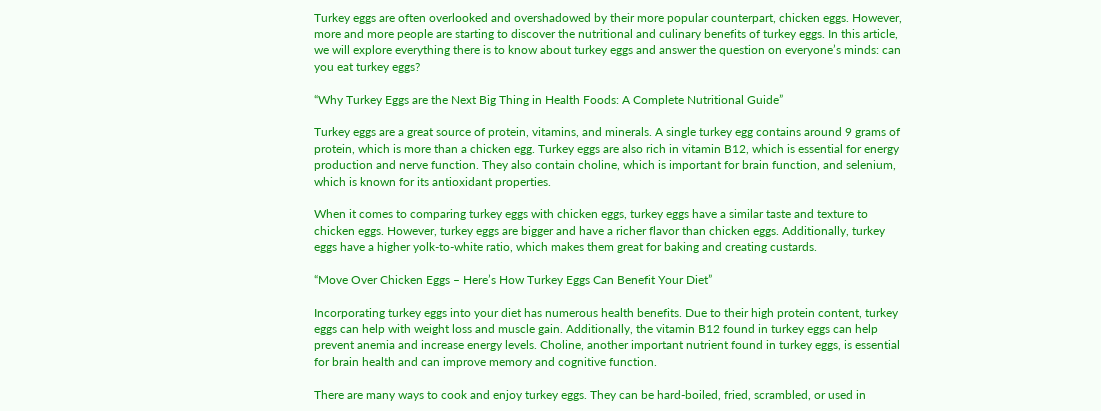Turkey eggs are often overlooked and overshadowed by their more popular counterpart, chicken eggs. However, more and more people are starting to discover the nutritional and culinary benefits of turkey eggs. In this article, we will explore everything there is to know about turkey eggs and answer the question on everyone’s minds: can you eat turkey eggs?

“Why Turkey Eggs are the Next Big Thing in Health Foods: A Complete Nutritional Guide”

Turkey eggs are a great source of protein, vitamins, and minerals. A single turkey egg contains around 9 grams of protein, which is more than a chicken egg. Turkey eggs are also rich in vitamin B12, which is essential for energy production and nerve function. They also contain choline, which is important for brain function, and selenium, which is known for its antioxidant properties.

When it comes to comparing turkey eggs with chicken eggs, turkey eggs have a similar taste and texture to chicken eggs. However, turkey eggs are bigger and have a richer flavor than chicken eggs. Additionally, turkey eggs have a higher yolk-to-white ratio, which makes them great for baking and creating custards.

“Move Over Chicken Eggs – Here’s How Turkey Eggs Can Benefit Your Diet”

Incorporating turkey eggs into your diet has numerous health benefits. Due to their high protein content, turkey eggs can help with weight loss and muscle gain. Additionally, the vitamin B12 found in turkey eggs can help prevent anemia and increase energy levels. Choline, another important nutrient found in turkey eggs, is essential for brain health and can improve memory and cognitive function.

There are many ways to cook and enjoy turkey eggs. They can be hard-boiled, fried, scrambled, or used in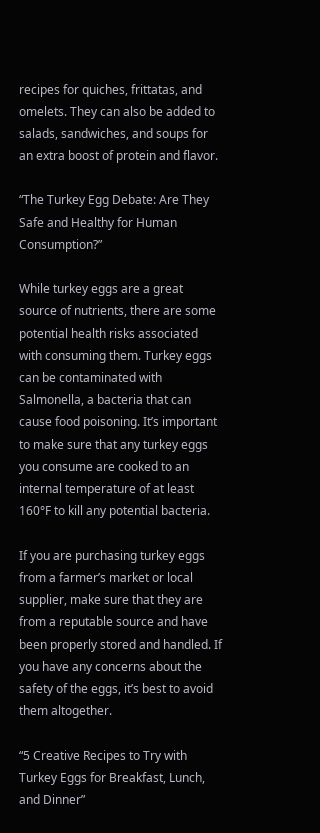recipes for quiches, frittatas, and omelets. They can also be added to salads, sandwiches, and soups for an extra boost of protein and flavor.

“The Turkey Egg Debate: Are They Safe and Healthy for Human Consumption?”

While turkey eggs are a great source of nutrients, there are some potential health risks associated with consuming them. Turkey eggs can be contaminated with Salmonella, a bacteria that can cause food poisoning. It’s important to make sure that any turkey eggs you consume are cooked to an internal temperature of at least 160°F to kill any potential bacteria.

If you are purchasing turkey eggs from a farmer’s market or local supplier, make sure that they are from a reputable source and have been properly stored and handled. If you have any concerns about the safety of the eggs, it’s best to avoid them altogether.

“5 Creative Recipes to Try with Turkey Eggs for Breakfast, Lunch, and Dinner”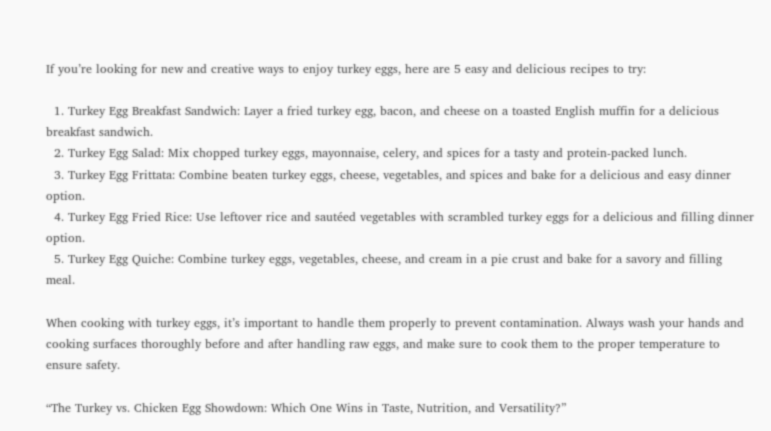If you’re looking for new and creative ways to enjoy turkey eggs, here are 5 easy and delicious recipes to try:

  1. Turkey Egg Breakfast Sandwich: Layer a fried turkey egg, bacon, and cheese on a toasted English muffin for a delicious breakfast sandwich.
  2. Turkey Egg Salad: Mix chopped turkey eggs, mayonnaise, celery, and spices for a tasty and protein-packed lunch.
  3. Turkey Egg Frittata: Combine beaten turkey eggs, cheese, vegetables, and spices and bake for a delicious and easy dinner option.
  4. Turkey Egg Fried Rice: Use leftover rice and sautéed vegetables with scrambled turkey eggs for a delicious and filling dinner option.
  5. Turkey Egg Quiche: Combine turkey eggs, vegetables, cheese, and cream in a pie crust and bake for a savory and filling meal.

When cooking with turkey eggs, it’s important to handle them properly to prevent contamination. Always wash your hands and cooking surfaces thoroughly before and after handling raw eggs, and make sure to cook them to the proper temperature to ensure safety.

“The Turkey vs. Chicken Egg Showdown: Which One Wins in Taste, Nutrition, and Versatility?”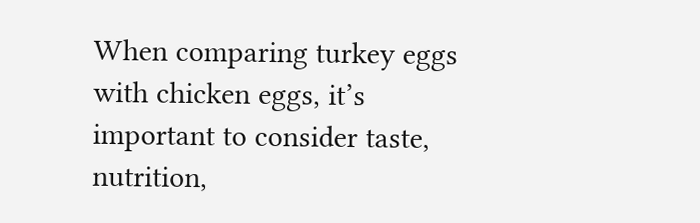When comparing turkey eggs with chicken eggs, it’s important to consider taste, nutrition,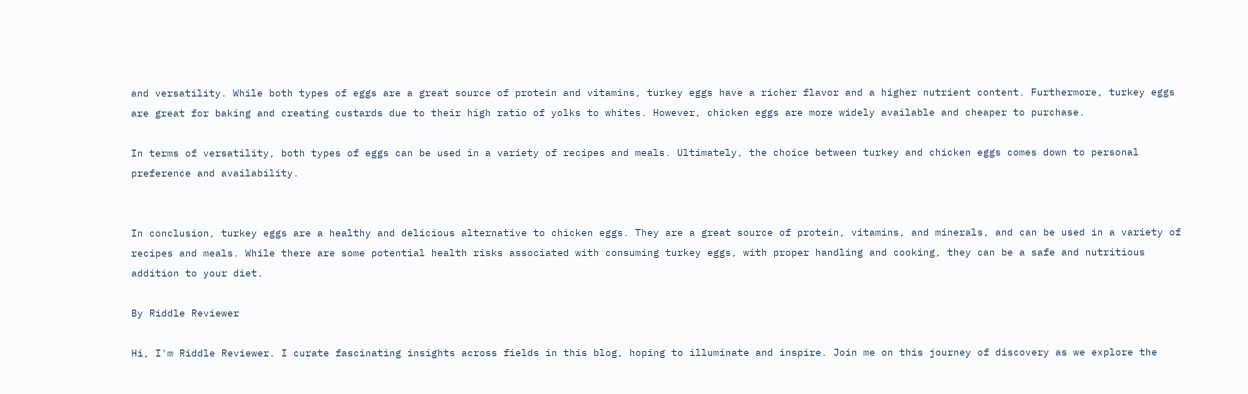and versatility. While both types of eggs are a great source of protein and vitamins, turkey eggs have a richer flavor and a higher nutrient content. Furthermore, turkey eggs are great for baking and creating custards due to their high ratio of yolks to whites. However, chicken eggs are more widely available and cheaper to purchase.

In terms of versatility, both types of eggs can be used in a variety of recipes and meals. Ultimately, the choice between turkey and chicken eggs comes down to personal preference and availability.


In conclusion, turkey eggs are a healthy and delicious alternative to chicken eggs. They are a great source of protein, vitamins, and minerals, and can be used in a variety of recipes and meals. While there are some potential health risks associated with consuming turkey eggs, with proper handling and cooking, they can be a safe and nutritious addition to your diet.

By Riddle Reviewer

Hi, I'm Riddle Reviewer. I curate fascinating insights across fields in this blog, hoping to illuminate and inspire. Join me on this journey of discovery as we explore the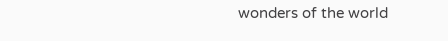wonders of the world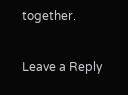together.

Leave a Reply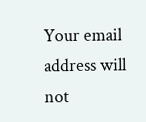Your email address will not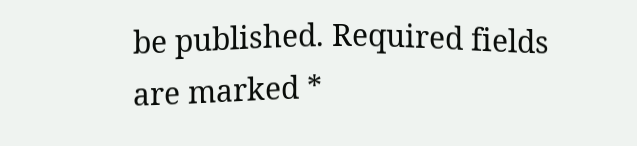be published. Required fields are marked *